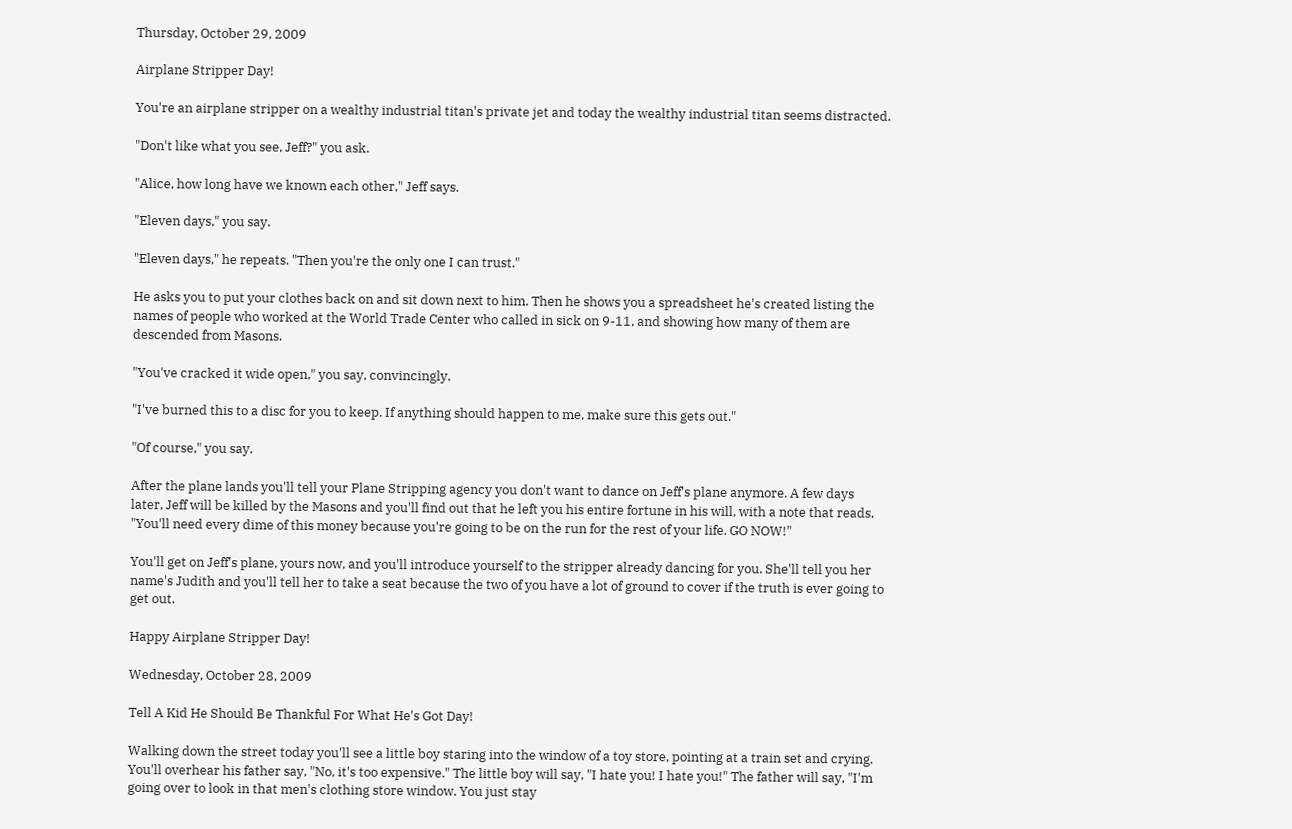Thursday, October 29, 2009

Airplane Stripper Day!

You're an airplane stripper on a wealthy industrial titan's private jet and today the wealthy industrial titan seems distracted.

"Don't like what you see, Jeff?" you ask.

"Alice, how long have we known each other," Jeff says.

"Eleven days," you say.

"Eleven days," he repeats. "Then you're the only one I can trust."

He asks you to put your clothes back on and sit down next to him. Then he shows you a spreadsheet he's created listing the names of people who worked at the World Trade Center who called in sick on 9-11, and showing how many of them are descended from Masons.

"You've cracked it wide open," you say, convincingly.

"I've burned this to a disc for you to keep. If anything should happen to me, make sure this gets out."

"Of course," you say.

After the plane lands you'll tell your Plane Stripping agency you don't want to dance on Jeff's plane anymore. A few days later, Jeff will be killed by the Masons and you'll find out that he left you his entire fortune in his will, with a note that reads, "You'll need every dime of this money because you're going to be on the run for the rest of your life. GO NOW!"

You'll get on Jeff's plane, yours now, and you'll introduce yourself to the stripper already dancing for you. She'll tell you her name's Judith and you'll tell her to take a seat because the two of you have a lot of ground to cover if the truth is ever going to get out.

Happy Airplane Stripper Day!

Wednesday, October 28, 2009

Tell A Kid He Should Be Thankful For What He's Got Day!

Walking down the street today you'll see a little boy staring into the window of a toy store, pointing at a train set and crying. You'll overhear his father say, "No, it's too expensive." The little boy will say, "I hate you! I hate you!" The father will say, "I'm going over to look in that men's clothing store window. You just stay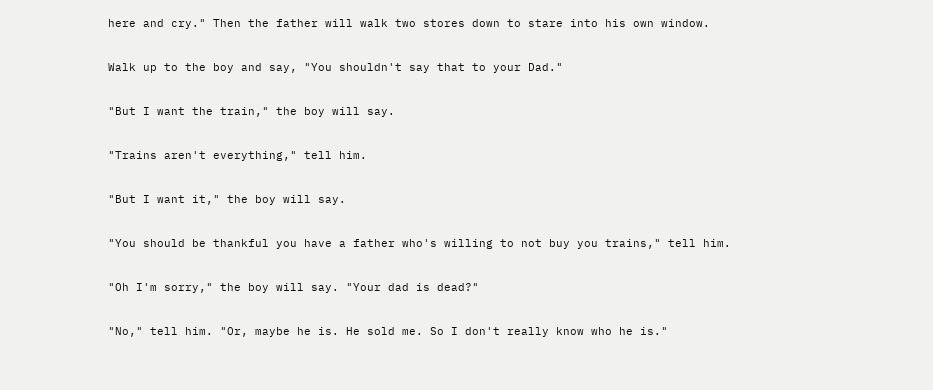here and cry." Then the father will walk two stores down to stare into his own window.

Walk up to the boy and say, "You shouldn't say that to your Dad."

"But I want the train," the boy will say.

"Trains aren't everything," tell him.

"But I want it," the boy will say.

"You should be thankful you have a father who's willing to not buy you trains," tell him.

"Oh I'm sorry," the boy will say. "Your dad is dead?"

"No," tell him. "Or, maybe he is. He sold me. So I don't really know who he is."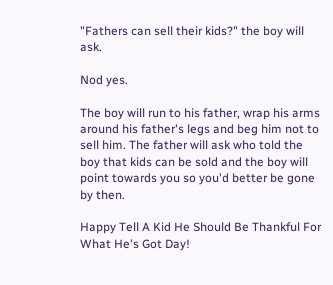"Fathers can sell their kids?" the boy will ask.

Nod yes.

The boy will run to his father, wrap his arms around his father's legs and beg him not to sell him. The father will ask who told the boy that kids can be sold and the boy will point towards you so you'd better be gone by then.

Happy Tell A Kid He Should Be Thankful For What He's Got Day!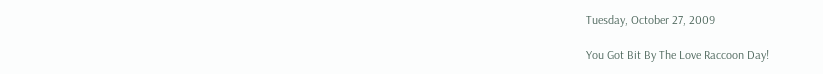Tuesday, October 27, 2009

You Got Bit By The Love Raccoon Day!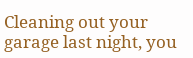Cleaning out your garage last night, you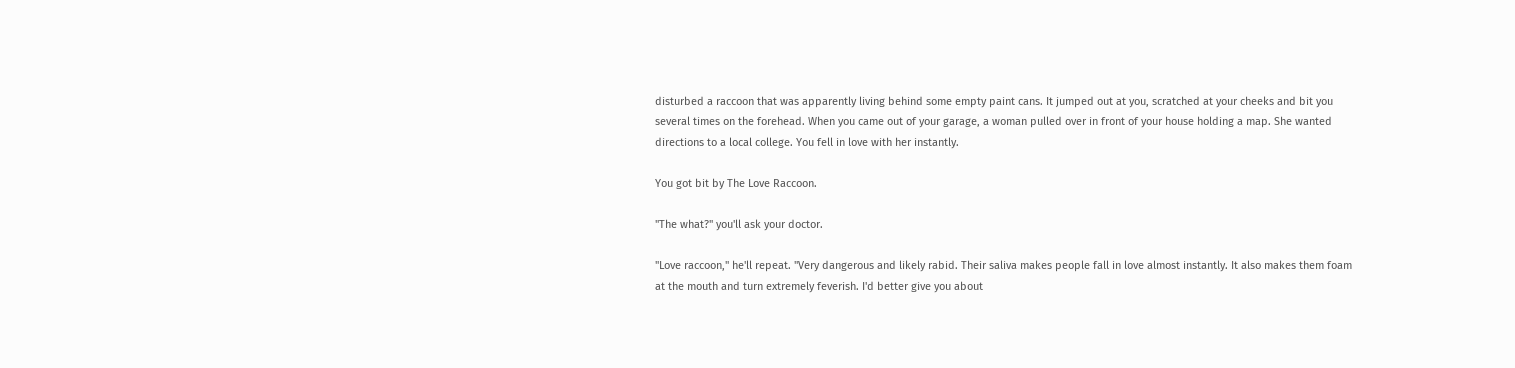disturbed a raccoon that was apparently living behind some empty paint cans. It jumped out at you, scratched at your cheeks and bit you several times on the forehead. When you came out of your garage, a woman pulled over in front of your house holding a map. She wanted directions to a local college. You fell in love with her instantly.

You got bit by The Love Raccoon.

"The what?" you'll ask your doctor.

"Love raccoon," he'll repeat. "Very dangerous and likely rabid. Their saliva makes people fall in love almost instantly. It also makes them foam at the mouth and turn extremely feverish. I'd better give you about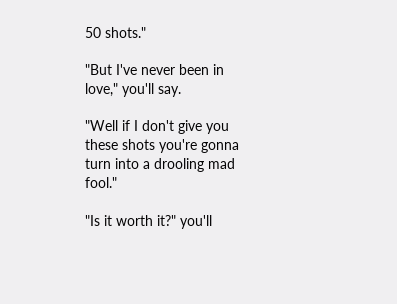50 shots."

"But I've never been in love," you'll say.

"Well if I don't give you these shots you're gonna turn into a drooling mad fool."

"Is it worth it?" you'll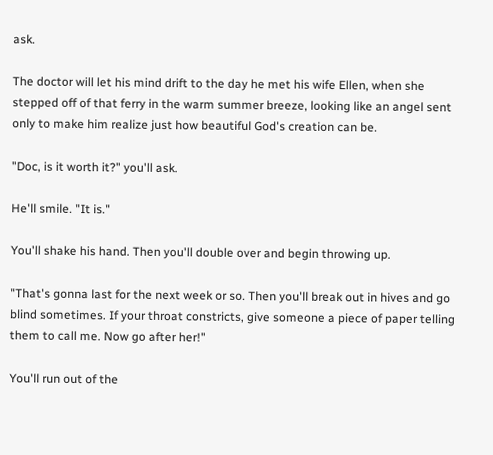ask.

The doctor will let his mind drift to the day he met his wife Ellen, when she stepped off of that ferry in the warm summer breeze, looking like an angel sent only to make him realize just how beautiful God's creation can be.

"Doc, is it worth it?" you'll ask.

He'll smile. "It is."

You'll shake his hand. Then you'll double over and begin throwing up.

"That's gonna last for the next week or so. Then you'll break out in hives and go blind sometimes. If your throat constricts, give someone a piece of paper telling them to call me. Now go after her!"

You'll run out of the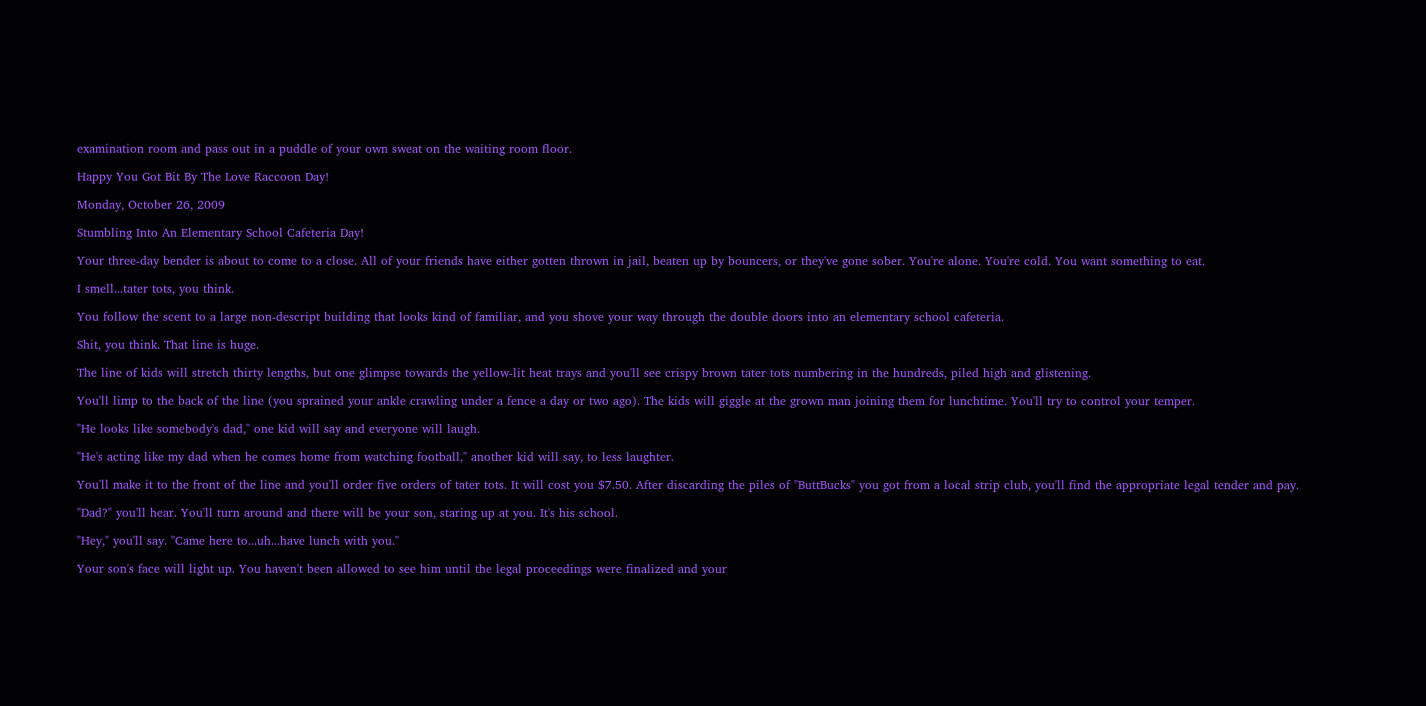examination room and pass out in a puddle of your own sweat on the waiting room floor.

Happy You Got Bit By The Love Raccoon Day!

Monday, October 26, 2009

Stumbling Into An Elementary School Cafeteria Day!

Your three-day bender is about to come to a close. All of your friends have either gotten thrown in jail, beaten up by bouncers, or they've gone sober. You're alone. You're cold. You want something to eat.

I smell...tater tots, you think.

You follow the scent to a large non-descript building that looks kind of familiar, and you shove your way through the double doors into an elementary school cafeteria.

Shit, you think. That line is huge.

The line of kids will stretch thirty lengths, but one glimpse towards the yellow-lit heat trays and you'll see crispy brown tater tots numbering in the hundreds, piled high and glistening.

You'll limp to the back of the line (you sprained your ankle crawling under a fence a day or two ago). The kids will giggle at the grown man joining them for lunchtime. You'll try to control your temper.

"He looks like somebody's dad," one kid will say and everyone will laugh.

"He's acting like my dad when he comes home from watching football," another kid will say, to less laughter.

You'll make it to the front of the line and you'll order five orders of tater tots. It will cost you $7.50. After discarding the piles of "ButtBucks" you got from a local strip club, you'll find the appropriate legal tender and pay.

"Dad?" you'll hear. You'll turn around and there will be your son, staring up at you. It's his school.

"Hey," you'll say. "Came here to...uh...have lunch with you."

Your son's face will light up. You haven't been allowed to see him until the legal proceedings were finalized and your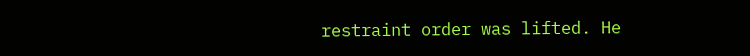restraint order was lifted. He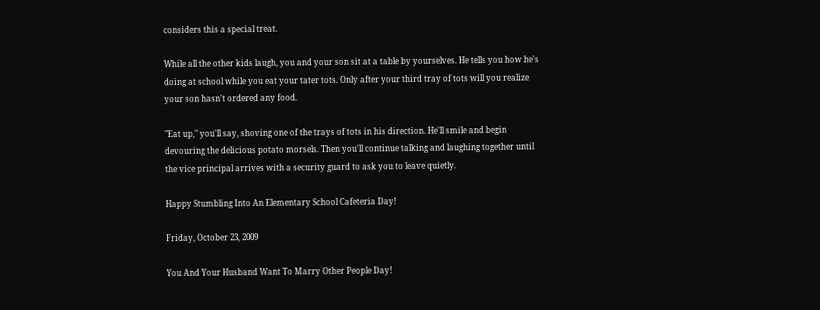considers this a special treat.

While all the other kids laugh, you and your son sit at a table by yourselves. He tells you how he's doing at school while you eat your tater tots. Only after your third tray of tots will you realize your son hasn't ordered any food.

"Eat up," you'll say, shoving one of the trays of tots in his direction. He'll smile and begin devouring the delicious potato morsels. Then you'll continue talking and laughing together until the vice principal arrives with a security guard to ask you to leave quietly.

Happy Stumbling Into An Elementary School Cafeteria Day!

Friday, October 23, 2009

You And Your Husband Want To Marry Other People Day!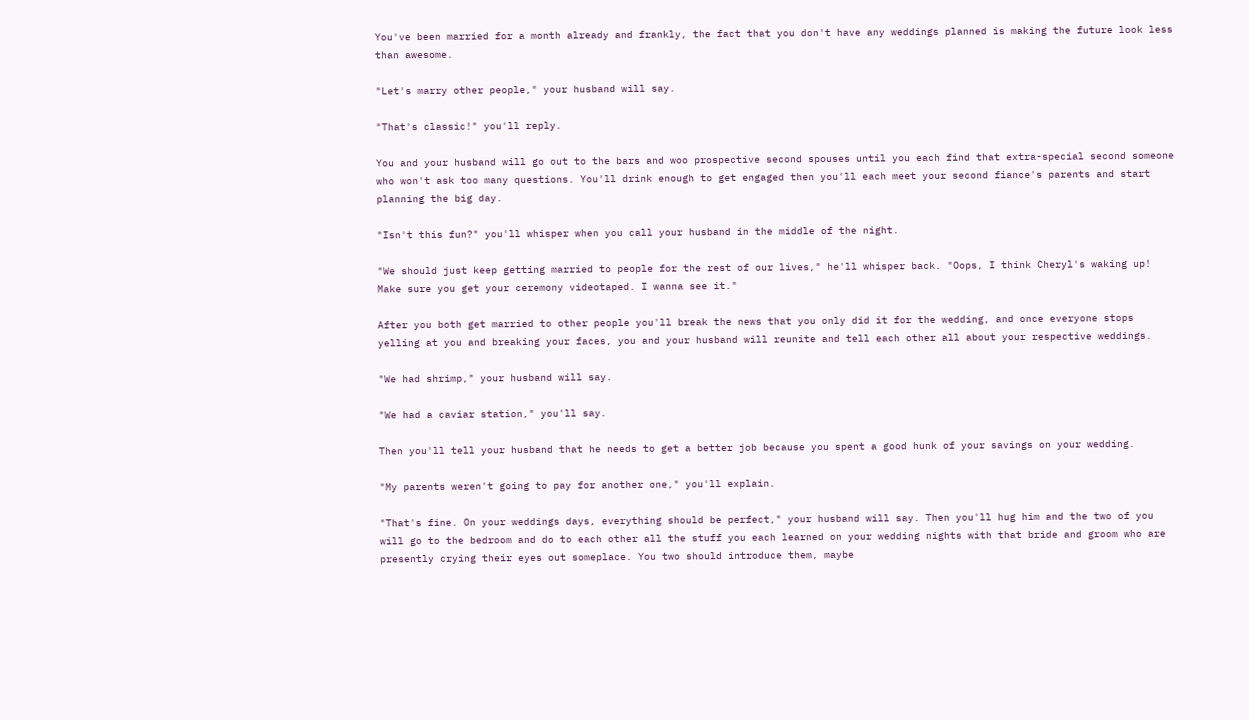You've been married for a month already and frankly, the fact that you don't have any weddings planned is making the future look less than awesome.

"Let's marry other people," your husband will say.

"That's classic!" you'll reply.

You and your husband will go out to the bars and woo prospective second spouses until you each find that extra-special second someone who won't ask too many questions. You'll drink enough to get engaged then you'll each meet your second fiance's parents and start planning the big day.

"Isn't this fun?" you'll whisper when you call your husband in the middle of the night.

"We should just keep getting married to people for the rest of our lives," he'll whisper back. "Oops, I think Cheryl's waking up! Make sure you get your ceremony videotaped. I wanna see it."

After you both get married to other people you'll break the news that you only did it for the wedding, and once everyone stops yelling at you and breaking your faces, you and your husband will reunite and tell each other all about your respective weddings.

"We had shrimp," your husband will say.

"We had a caviar station," you'll say.

Then you'll tell your husband that he needs to get a better job because you spent a good hunk of your savings on your wedding.

"My parents weren't going to pay for another one," you'll explain.

"That's fine. On your weddings days, everything should be perfect," your husband will say. Then you'll hug him and the two of you will go to the bedroom and do to each other all the stuff you each learned on your wedding nights with that bride and groom who are presently crying their eyes out someplace. You two should introduce them, maybe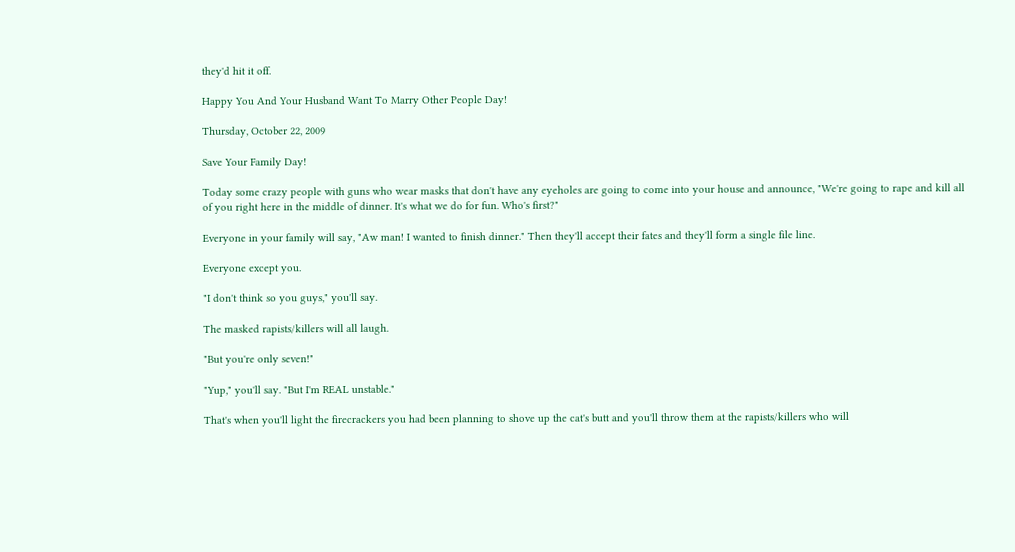they'd hit it off.

Happy You And Your Husband Want To Marry Other People Day!

Thursday, October 22, 2009

Save Your Family Day!

Today some crazy people with guns who wear masks that don't have any eyeholes are going to come into your house and announce, "We're going to rape and kill all of you right here in the middle of dinner. It's what we do for fun. Who's first?"

Everyone in your family will say, "Aw man! I wanted to finish dinner." Then they'll accept their fates and they'll form a single file line.

Everyone except you.

"I don't think so you guys," you'll say.

The masked rapists/killers will all laugh.

"But you're only seven!"

"Yup," you'll say. "But I'm REAL unstable."

That's when you'll light the firecrackers you had been planning to shove up the cat's butt and you'll throw them at the rapists/killers who will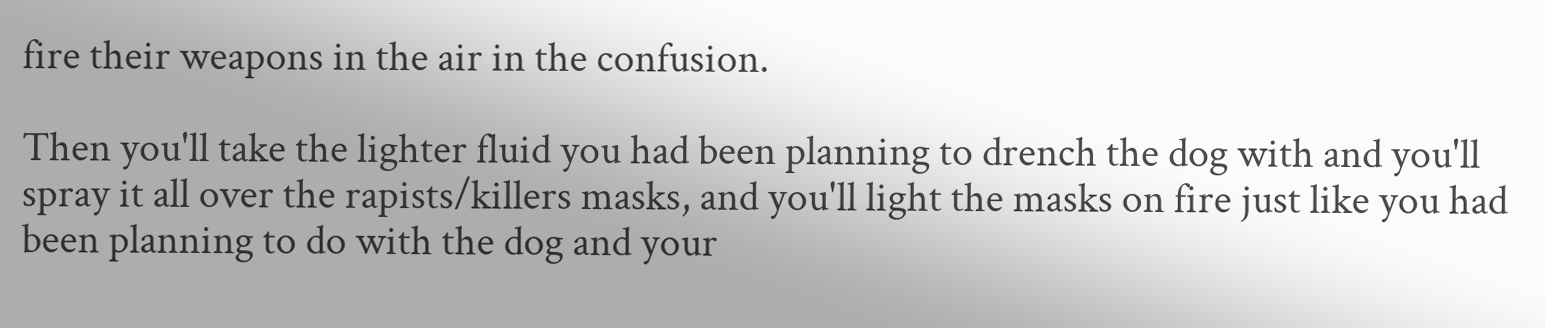fire their weapons in the air in the confusion.

Then you'll take the lighter fluid you had been planning to drench the dog with and you'll spray it all over the rapists/killers masks, and you'll light the masks on fire just like you had been planning to do with the dog and your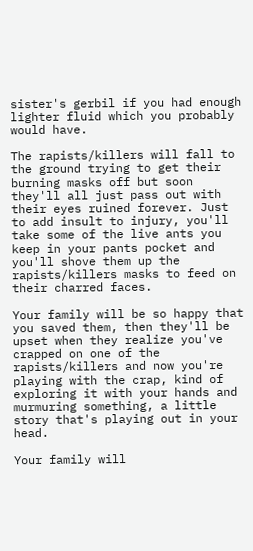sister's gerbil if you had enough lighter fluid which you probably would have.

The rapists/killers will fall to the ground trying to get their burning masks off but soon they'll all just pass out with their eyes ruined forever. Just to add insult to injury, you'll take some of the live ants you keep in your pants pocket and you'll shove them up the rapists/killers masks to feed on their charred faces.

Your family will be so happy that you saved them, then they'll be upset when they realize you've crapped on one of the rapists/killers and now you're playing with the crap, kind of exploring it with your hands and murmuring something, a little story that's playing out in your head.

Your family will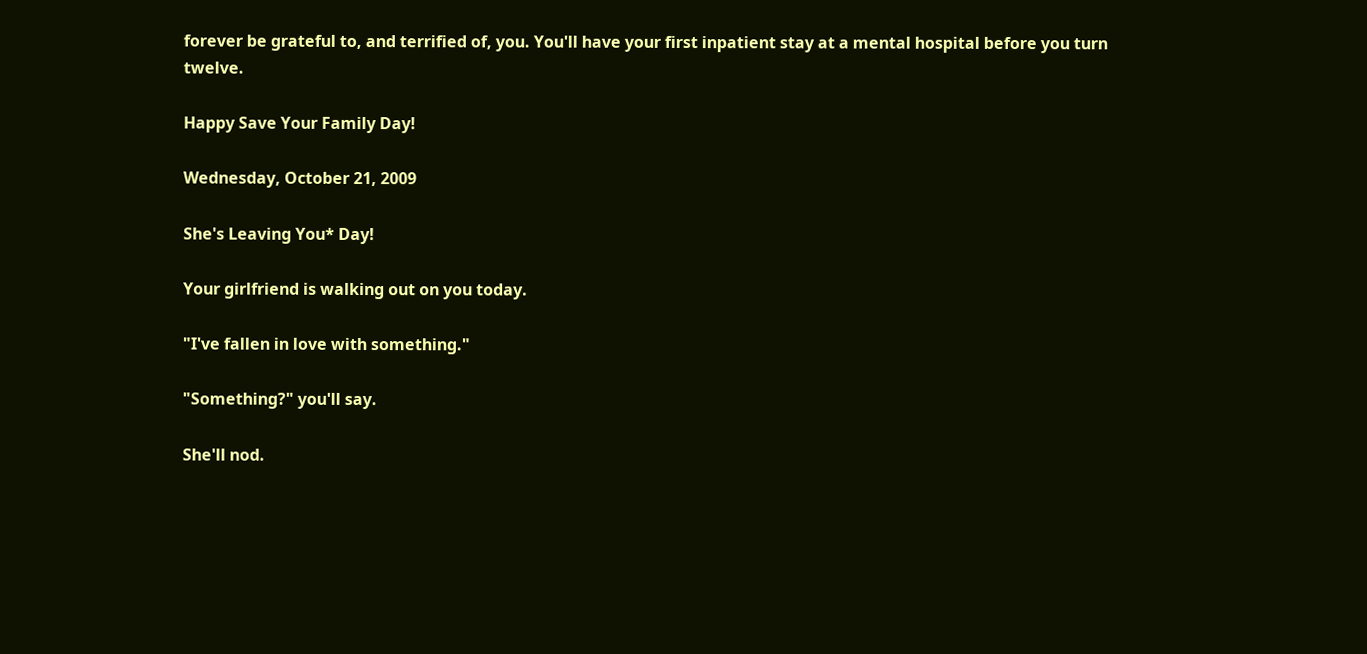forever be grateful to, and terrified of, you. You'll have your first inpatient stay at a mental hospital before you turn twelve.

Happy Save Your Family Day!

Wednesday, October 21, 2009

She's Leaving You* Day!

Your girlfriend is walking out on you today.

"I've fallen in love with something."

"Something?" you'll say.

She'll nod.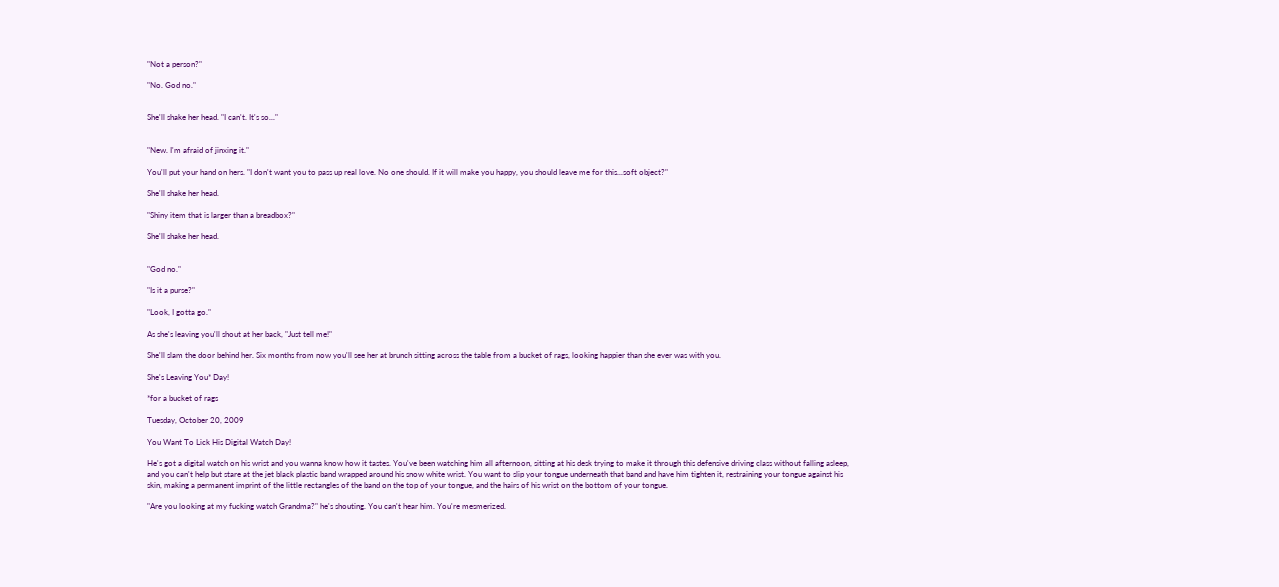"Not a person?"

"No. God no."


She'll shake her head. "I can't. It's so..."


"New. I'm afraid of jinxing it."

You'll put your hand on hers. "I don't want you to pass up real love. No one should. If it will make you happy, you should leave me for this...soft object?"

She'll shake her head.

"Shiny item that is larger than a breadbox?"

She'll shake her head.


"God no."

"Is it a purse?"

"Look, I gotta go."

As she's leaving you'll shout at her back, "Just tell me!"

She'll slam the door behind her. Six months from now you'll see her at brunch sitting across the table from a bucket of rags, looking happier than she ever was with you.

She's Leaving You* Day!

*for a bucket of rags

Tuesday, October 20, 2009

You Want To Lick His Digital Watch Day!

He's got a digital watch on his wrist and you wanna know how it tastes. You've been watching him all afternoon, sitting at his desk trying to make it through this defensive driving class without falling asleep, and you can't help but stare at the jet black plastic band wrapped around his snow white wrist. You want to slip your tongue underneath that band and have him tighten it, restraining your tongue against his skin, making a permanent imprint of the little rectangles of the band on the top of your tongue, and the hairs of his wrist on the bottom of your tongue.

"Are you looking at my fucking watch Grandma?" he's shouting. You can't hear him. You're mesmerized.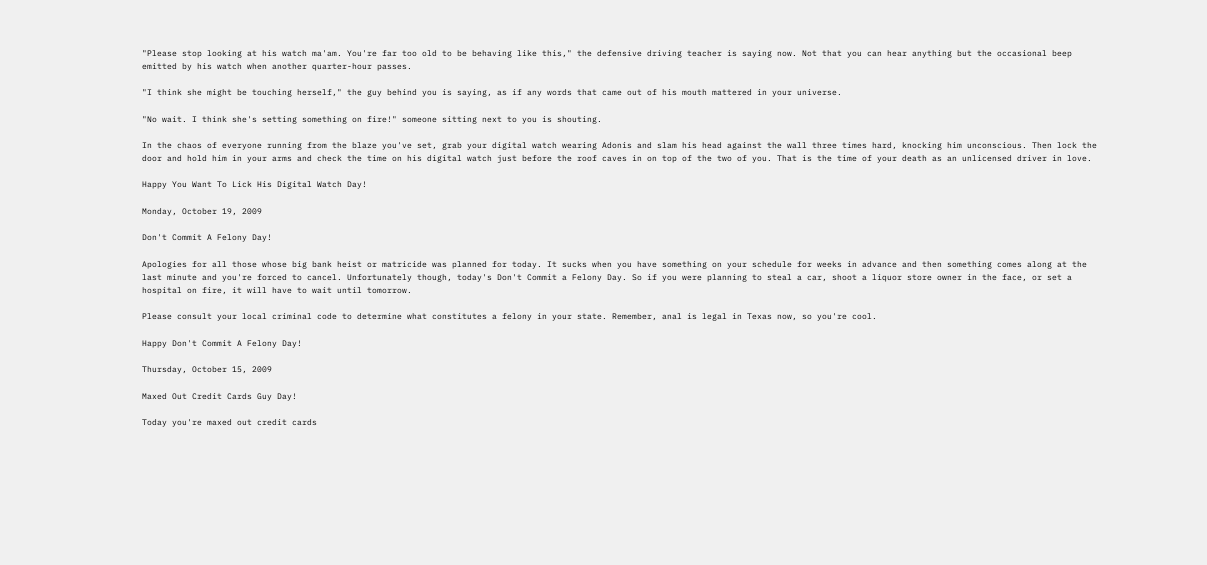"Please stop looking at his watch ma'am. You're far too old to be behaving like this," the defensive driving teacher is saying now. Not that you can hear anything but the occasional beep emitted by his watch when another quarter-hour passes.

"I think she might be touching herself," the guy behind you is saying, as if any words that came out of his mouth mattered in your universe.

"No wait. I think she's setting something on fire!" someone sitting next to you is shouting.

In the chaos of everyone running from the blaze you've set, grab your digital watch wearing Adonis and slam his head against the wall three times hard, knocking him unconscious. Then lock the door and hold him in your arms and check the time on his digital watch just before the roof caves in on top of the two of you. That is the time of your death as an unlicensed driver in love.

Happy You Want To Lick His Digital Watch Day!

Monday, October 19, 2009

Don't Commit A Felony Day!

Apologies for all those whose big bank heist or matricide was planned for today. It sucks when you have something on your schedule for weeks in advance and then something comes along at the last minute and you're forced to cancel. Unfortunately though, today's Don't Commit a Felony Day. So if you were planning to steal a car, shoot a liquor store owner in the face, or set a hospital on fire, it will have to wait until tomorrow.

Please consult your local criminal code to determine what constitutes a felony in your state. Remember, anal is legal in Texas now, so you're cool.

Happy Don't Commit A Felony Day!

Thursday, October 15, 2009

Maxed Out Credit Cards Guy Day!

Today you're maxed out credit cards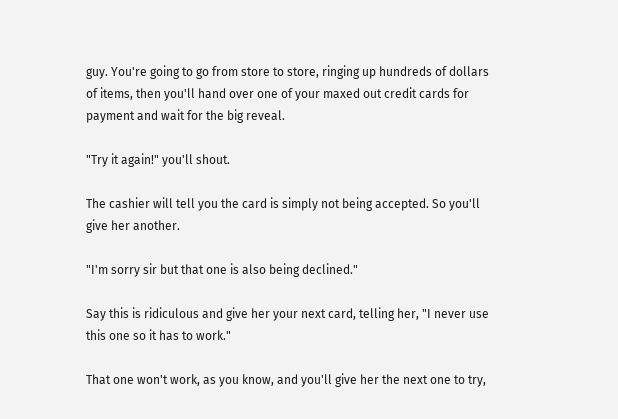guy. You're going to go from store to store, ringing up hundreds of dollars of items, then you'll hand over one of your maxed out credit cards for payment and wait for the big reveal.

"Try it again!" you'll shout.

The cashier will tell you the card is simply not being accepted. So you'll give her another.

"I'm sorry sir but that one is also being declined."

Say this is ridiculous and give her your next card, telling her, "I never use this one so it has to work."

That one won't work, as you know, and you'll give her the next one to try,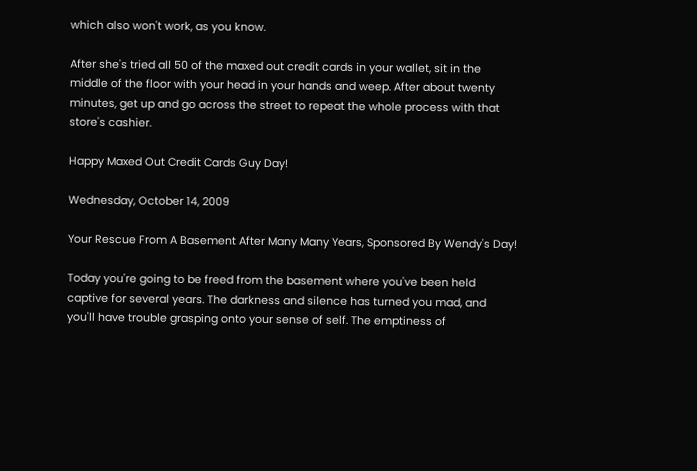which also won't work, as you know.

After she's tried all 50 of the maxed out credit cards in your wallet, sit in the middle of the floor with your head in your hands and weep. After about twenty minutes, get up and go across the street to repeat the whole process with that store's cashier.

Happy Maxed Out Credit Cards Guy Day!

Wednesday, October 14, 2009

Your Rescue From A Basement After Many Many Years, Sponsored By Wendy's Day!

Today you're going to be freed from the basement where you've been held captive for several years. The darkness and silence has turned you mad, and you'll have trouble grasping onto your sense of self. The emptiness of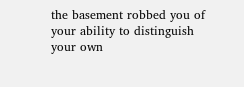the basement robbed you of your ability to distinguish your own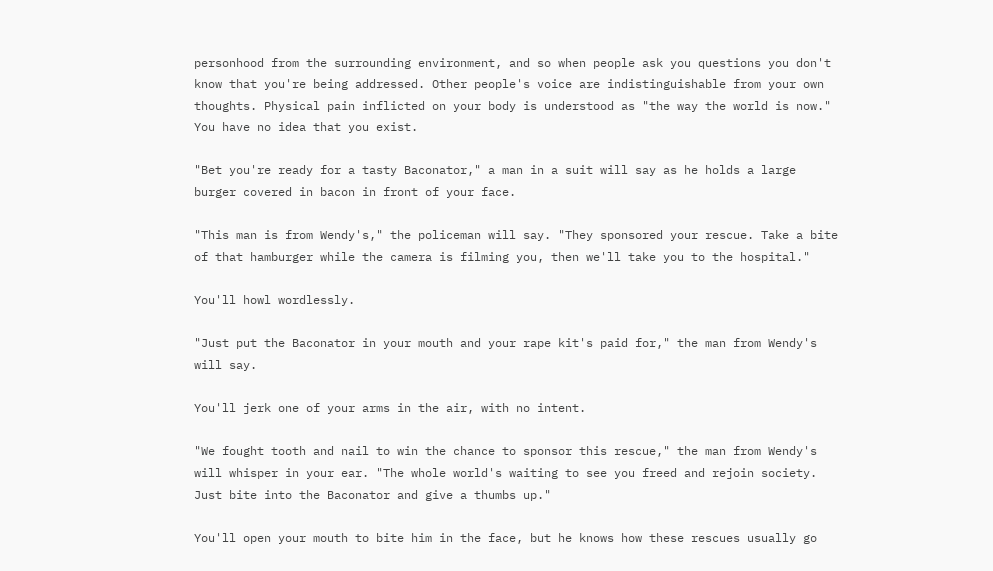personhood from the surrounding environment, and so when people ask you questions you don't know that you're being addressed. Other people's voice are indistinguishable from your own thoughts. Physical pain inflicted on your body is understood as "the way the world is now." You have no idea that you exist.

"Bet you're ready for a tasty Baconator," a man in a suit will say as he holds a large burger covered in bacon in front of your face.

"This man is from Wendy's," the policeman will say. "They sponsored your rescue. Take a bite of that hamburger while the camera is filming you, then we'll take you to the hospital."

You'll howl wordlessly.

"Just put the Baconator in your mouth and your rape kit's paid for," the man from Wendy's will say.

You'll jerk one of your arms in the air, with no intent.

"We fought tooth and nail to win the chance to sponsor this rescue," the man from Wendy's will whisper in your ear. "The whole world's waiting to see you freed and rejoin society. Just bite into the Baconator and give a thumbs up."

You'll open your mouth to bite him in the face, but he knows how these rescues usually go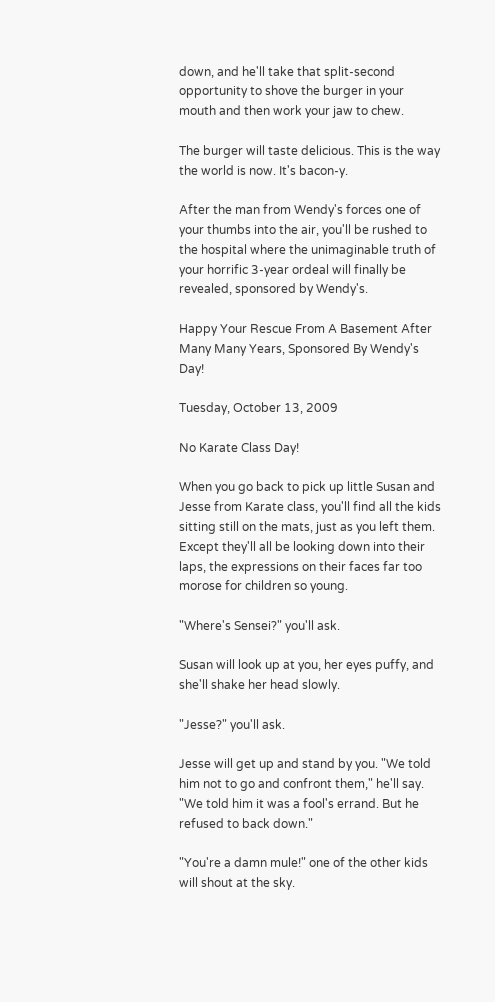down, and he'll take that split-second opportunity to shove the burger in your mouth and then work your jaw to chew.

The burger will taste delicious. This is the way the world is now. It's bacon-y.

After the man from Wendy's forces one of your thumbs into the air, you'll be rushed to the hospital where the unimaginable truth of your horrific 3-year ordeal will finally be revealed, sponsored by Wendy's.

Happy Your Rescue From A Basement After Many Many Years, Sponsored By Wendy's Day!

Tuesday, October 13, 2009

No Karate Class Day!

When you go back to pick up little Susan and Jesse from Karate class, you'll find all the kids sitting still on the mats, just as you left them. Except they'll all be looking down into their laps, the expressions on their faces far too morose for children so young.

"Where's Sensei?" you'll ask.

Susan will look up at you, her eyes puffy, and she'll shake her head slowly.

"Jesse?" you'll ask.

Jesse will get up and stand by you. "We told him not to go and confront them," he'll say. "We told him it was a fool's errand. But he refused to back down."

"You're a damn mule!" one of the other kids will shout at the sky.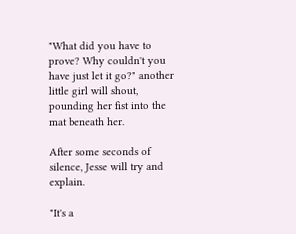"What did you have to prove? Why couldn't you have just let it go?" another little girl will shout, pounding her fist into the mat beneath her.

After some seconds of silence, Jesse will try and explain.

"It's a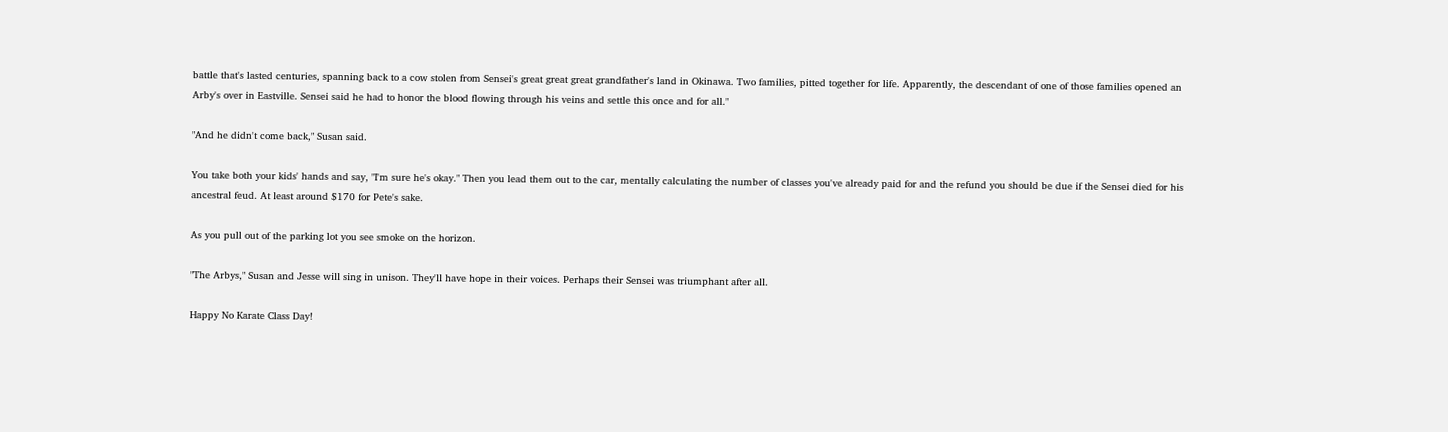battle that's lasted centuries, spanning back to a cow stolen from Sensei's great great great grandfather's land in Okinawa. Two families, pitted together for life. Apparently, the descendant of one of those families opened an Arby's over in Eastville. Sensei said he had to honor the blood flowing through his veins and settle this once and for all."

"And he didn't come back," Susan said.

You take both your kids' hands and say, "I'm sure he's okay." Then you lead them out to the car, mentally calculating the number of classes you've already paid for and the refund you should be due if the Sensei died for his ancestral feud. At least around $170 for Pete's sake.

As you pull out of the parking lot you see smoke on the horizon.

"The Arbys," Susan and Jesse will sing in unison. They'll have hope in their voices. Perhaps their Sensei was triumphant after all.

Happy No Karate Class Day!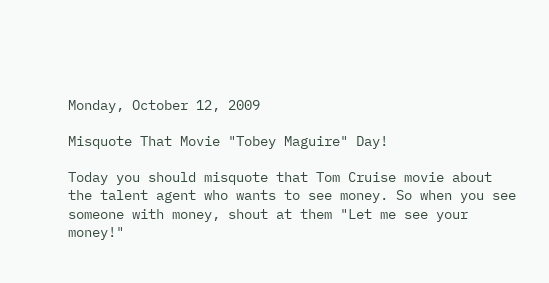Monday, October 12, 2009

Misquote That Movie "Tobey Maguire" Day!

Today you should misquote that Tom Cruise movie about the talent agent who wants to see money. So when you see someone with money, shout at them "Let me see your money!"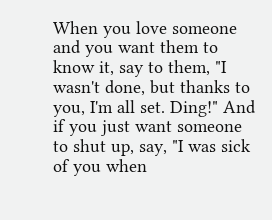When you love someone and you want them to know it, say to them, "I wasn't done, but thanks to you, I'm all set. Ding!" And if you just want someone to shut up, say, "I was sick of you when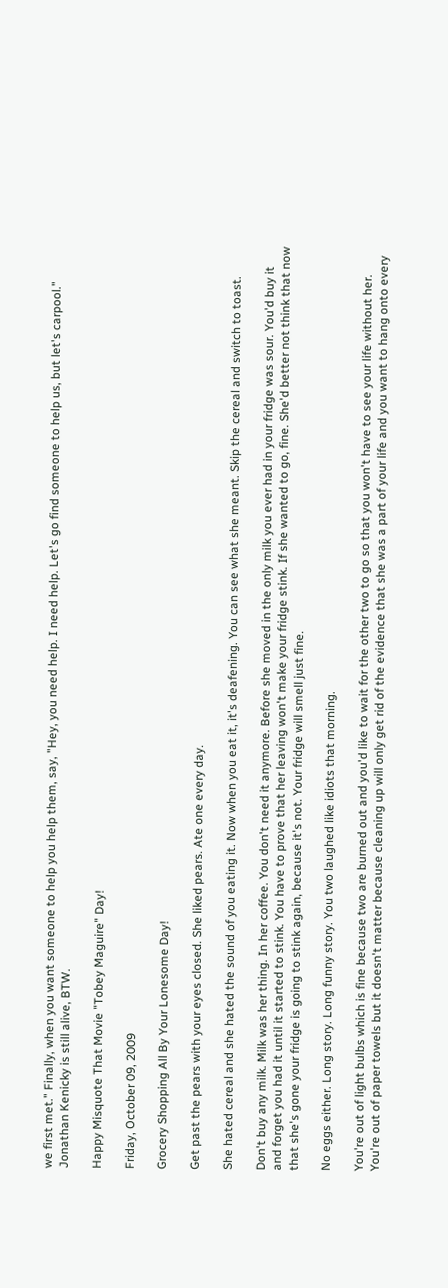we first met." Finally, when you want someone to help you help them, say, "Hey, you need help. I need help. Let's go find someone to help us, but let's carpool." Jonathan Kenicky is still alive, BTW.

Happy Misquote That Movie "Tobey Maguire" Day!

Friday, October 09, 2009

Grocery Shopping All By Your Lonesome Day!

Get past the pears with your eyes closed. She liked pears. Ate one every day.

She hated cereal and she hated the sound of you eating it. Now when you eat it, it's deafening. You can see what she meant. Skip the cereal and switch to toast.

Don't buy any milk. Milk was her thing. In her coffee. You don't need it anymore. Before she moved in the only milk you ever had in your fridge was sour. You'd buy it and forget you had it until it started to stink. You have to prove that her leaving won't make your fridge stink. If she wanted to go, fine. She'd better not think that now that she's gone your fridge is going to stink again, because it's not. Your fridge will smell just fine.

No eggs either. Long story. Long funny story. You two laughed like idiots that morning.

You're out of light bulbs which is fine because two are burned out and you'd like to wait for the other two to go so that you won't have to see your life without her. You're out of paper towels but it doesn't matter because cleaning up will only get rid of the evidence that she was a part of your life and you want to hang onto every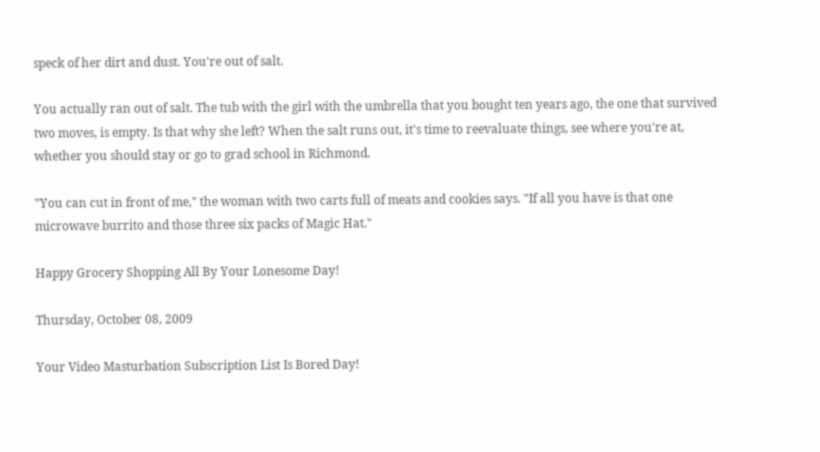speck of her dirt and dust. You're out of salt.

You actually ran out of salt. The tub with the girl with the umbrella that you bought ten years ago, the one that survived two moves, is empty. Is that why she left? When the salt runs out, it's time to reevaluate things, see where you're at, whether you should stay or go to grad school in Richmond.

"You can cut in front of me," the woman with two carts full of meats and cookies says. "If all you have is that one microwave burrito and those three six packs of Magic Hat."

Happy Grocery Shopping All By Your Lonesome Day!

Thursday, October 08, 2009

Your Video Masturbation Subscription List Is Bored Day!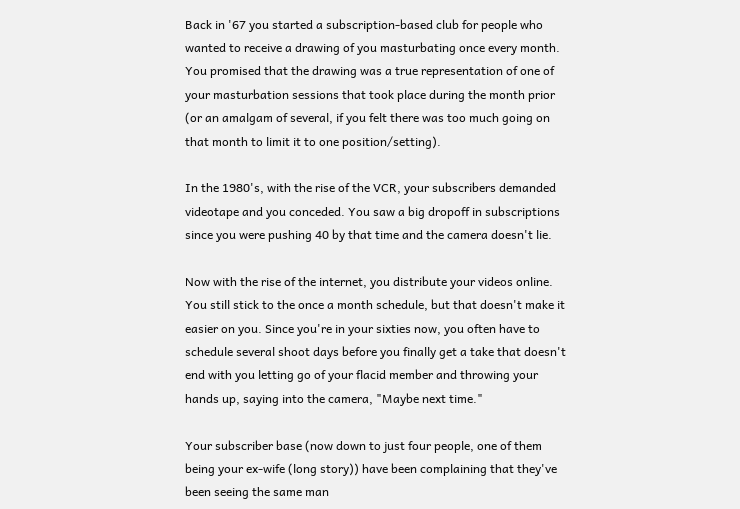Back in '67 you started a subscription-based club for people who wanted to receive a drawing of you masturbating once every month. You promised that the drawing was a true representation of one of your masturbation sessions that took place during the month prior (or an amalgam of several, if you felt there was too much going on that month to limit it to one position/setting).

In the 1980's, with the rise of the VCR, your subscribers demanded videotape and you conceded. You saw a big dropoff in subscriptions since you were pushing 40 by that time and the camera doesn't lie.

Now with the rise of the internet, you distribute your videos online. You still stick to the once a month schedule, but that doesn't make it easier on you. Since you're in your sixties now, you often have to schedule several shoot days before you finally get a take that doesn't end with you letting go of your flacid member and throwing your hands up, saying into the camera, "Maybe next time."

Your subscriber base (now down to just four people, one of them being your ex-wife (long story)) have been complaining that they've been seeing the same man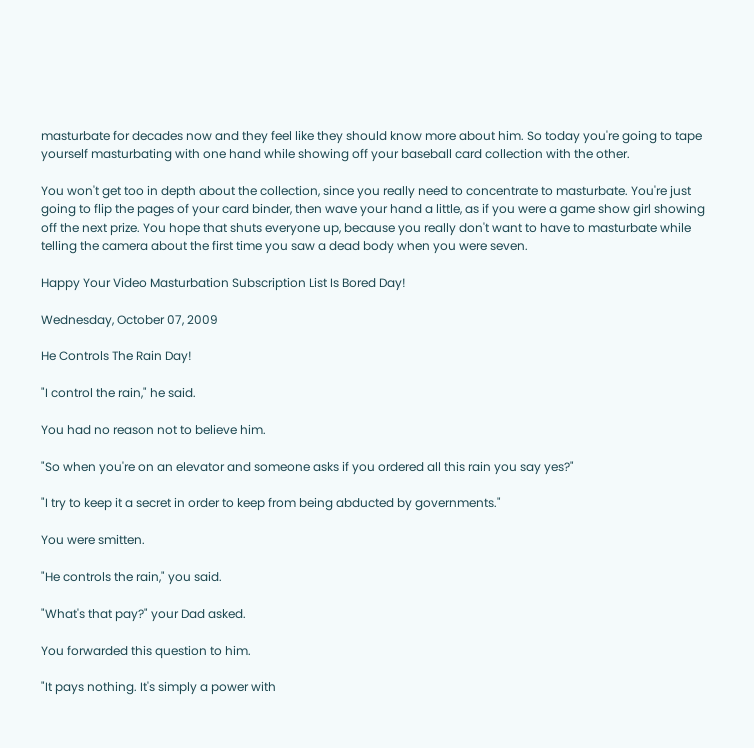masturbate for decades now and they feel like they should know more about him. So today you're going to tape yourself masturbating with one hand while showing off your baseball card collection with the other.

You won't get too in depth about the collection, since you really need to concentrate to masturbate. You're just going to flip the pages of your card binder, then wave your hand a little, as if you were a game show girl showing off the next prize. You hope that shuts everyone up, because you really don't want to have to masturbate while telling the camera about the first time you saw a dead body when you were seven.

Happy Your Video Masturbation Subscription List Is Bored Day!

Wednesday, October 07, 2009

He Controls The Rain Day!

"I control the rain," he said.

You had no reason not to believe him.

"So when you're on an elevator and someone asks if you ordered all this rain you say yes?"

"I try to keep it a secret in order to keep from being abducted by governments."

You were smitten.

"He controls the rain," you said.

"What's that pay?" your Dad asked.

You forwarded this question to him.

"It pays nothing. It's simply a power with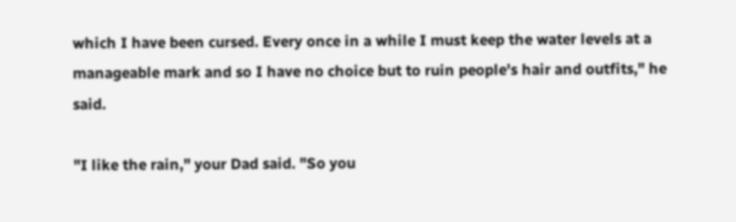which I have been cursed. Every once in a while I must keep the water levels at a manageable mark and so I have no choice but to ruin people's hair and outfits," he said.

"I like the rain," your Dad said. "So you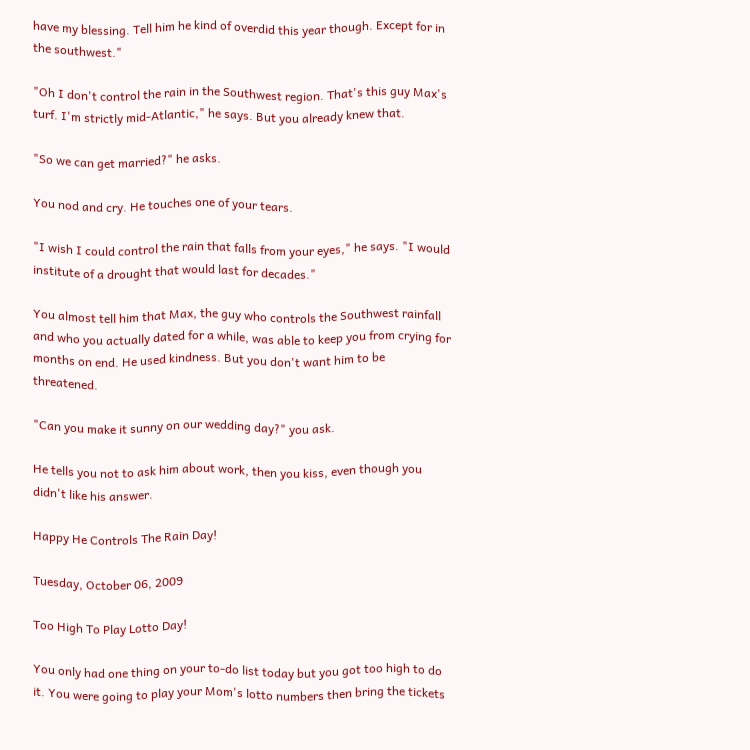have my blessing. Tell him he kind of overdid this year though. Except for in the southwest."

"Oh I don't control the rain in the Southwest region. That's this guy Max's turf. I'm strictly mid-Atlantic," he says. But you already knew that.

"So we can get married?" he asks.

You nod and cry. He touches one of your tears.

"I wish I could control the rain that falls from your eyes," he says. "I would institute of a drought that would last for decades."

You almost tell him that Max, the guy who controls the Southwest rainfall and who you actually dated for a while, was able to keep you from crying for months on end. He used kindness. But you don't want him to be threatened.

"Can you make it sunny on our wedding day?" you ask.

He tells you not to ask him about work, then you kiss, even though you didn't like his answer.

Happy He Controls The Rain Day!

Tuesday, October 06, 2009

Too High To Play Lotto Day!

You only had one thing on your to-do list today but you got too high to do it. You were going to play your Mom's lotto numbers then bring the tickets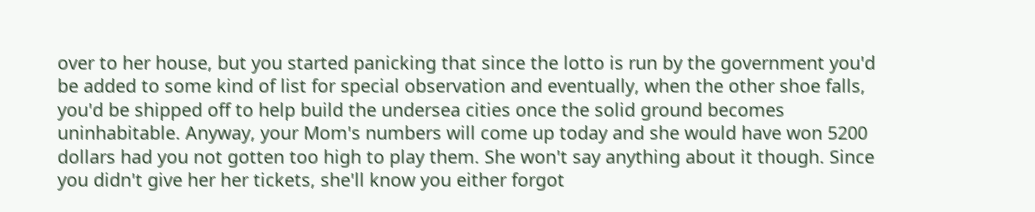over to her house, but you started panicking that since the lotto is run by the government you'd be added to some kind of list for special observation and eventually, when the other shoe falls, you'd be shipped off to help build the undersea cities once the solid ground becomes uninhabitable. Anyway, your Mom's numbers will come up today and she would have won 5200 dollars had you not gotten too high to play them. She won't say anything about it though. Since you didn't give her her tickets, she'll know you either forgot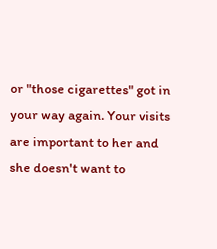or "those cigarettes" got in your way again. Your visits are important to her and she doesn't want to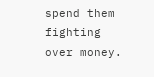spend them fighting over money.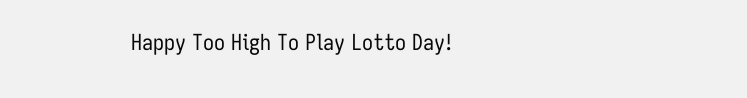Happy Too High To Play Lotto Day!